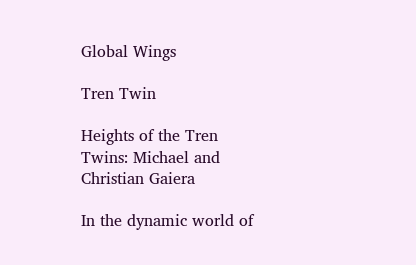Global Wings

Tren Twin

Heights of the Tren Twins: Michael and Christian Gaiera

In the dynamic world of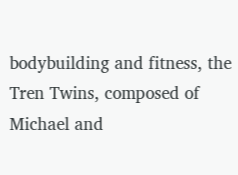bodybuilding and fitness, the Tren Twins, composed of Michael and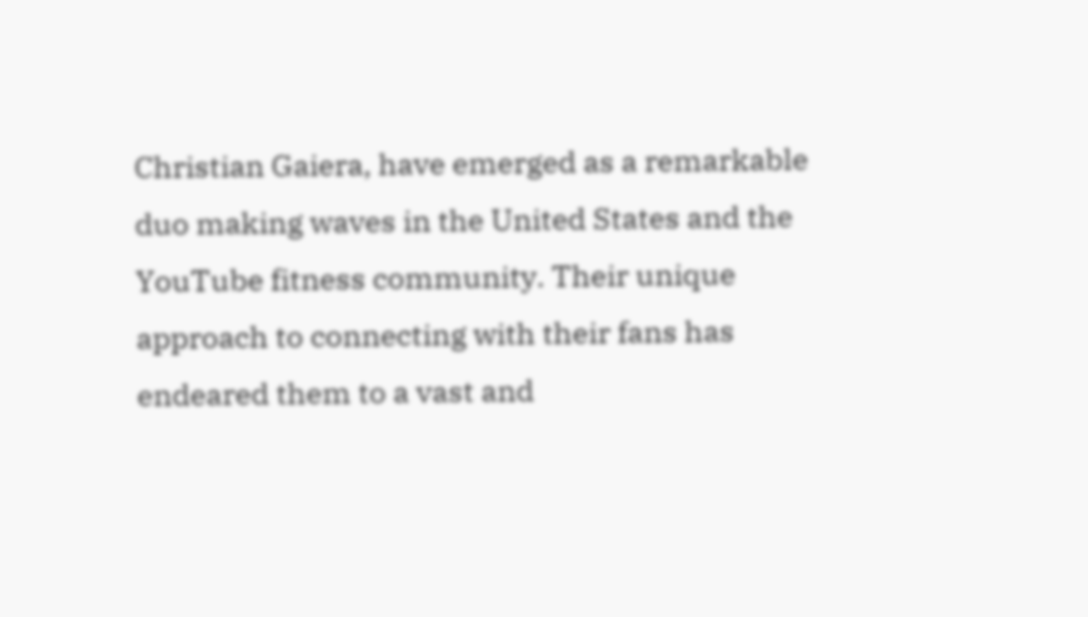Christian Gaiera, have emerged as a remarkable duo making waves in the United States and the YouTube fitness community. Their unique approach to connecting with their fans has endeared them to a vast and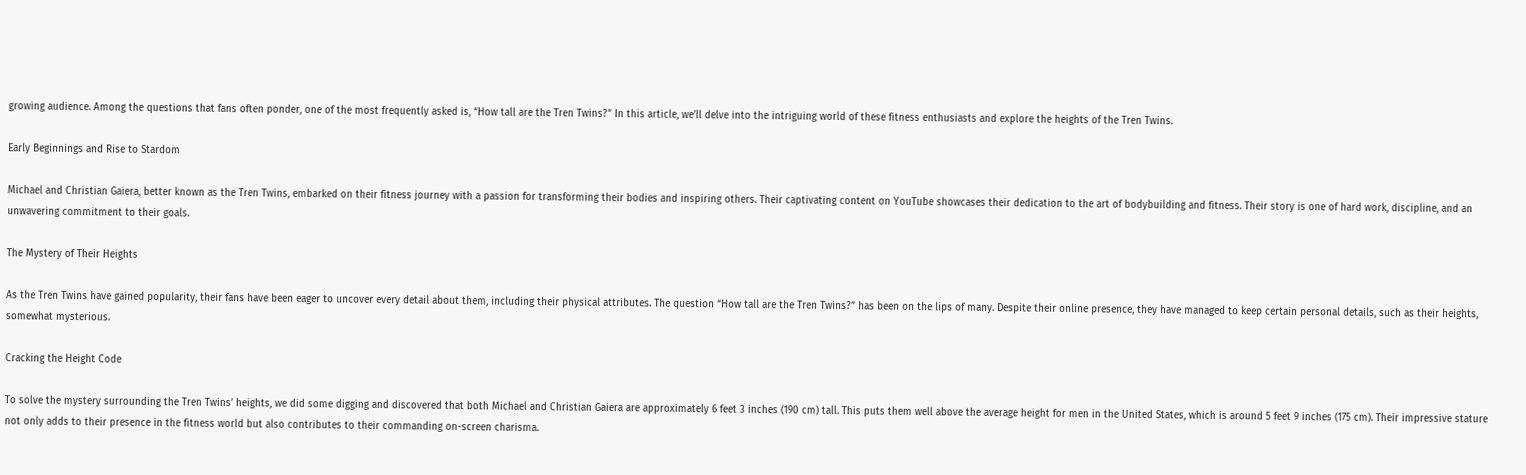growing audience. Among the questions that fans often ponder, one of the most frequently asked is, “How tall are the Tren Twins?” In this article, we’ll delve into the intriguing world of these fitness enthusiasts and explore the heights of the Tren Twins.

Early Beginnings and Rise to Stardom

Michael and Christian Gaiera, better known as the Tren Twins, embarked on their fitness journey with a passion for transforming their bodies and inspiring others. Their captivating content on YouTube showcases their dedication to the art of bodybuilding and fitness. Their story is one of hard work, discipline, and an unwavering commitment to their goals.

The Mystery of Their Heights

As the Tren Twins have gained popularity, their fans have been eager to uncover every detail about them, including their physical attributes. The question “How tall are the Tren Twins?” has been on the lips of many. Despite their online presence, they have managed to keep certain personal details, such as their heights, somewhat mysterious.

Cracking the Height Code

To solve the mystery surrounding the Tren Twins’ heights, we did some digging and discovered that both Michael and Christian Gaiera are approximately 6 feet 3 inches (190 cm) tall. This puts them well above the average height for men in the United States, which is around 5 feet 9 inches (175 cm). Their impressive stature not only adds to their presence in the fitness world but also contributes to their commanding on-screen charisma.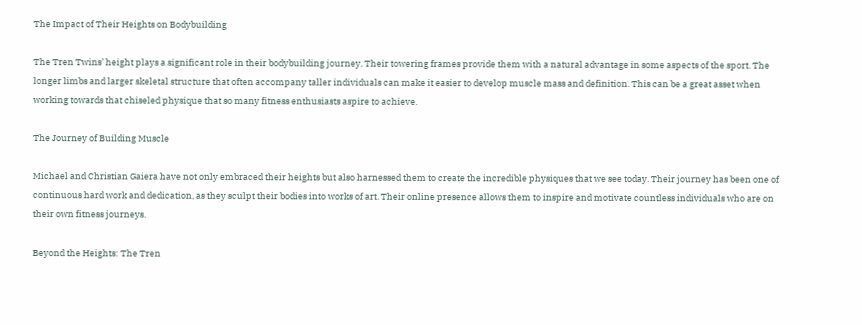The Impact of Their Heights on Bodybuilding

The Tren Twins’ height plays a significant role in their bodybuilding journey. Their towering frames provide them with a natural advantage in some aspects of the sport. The longer limbs and larger skeletal structure that often accompany taller individuals can make it easier to develop muscle mass and definition. This can be a great asset when working towards that chiseled physique that so many fitness enthusiasts aspire to achieve.

The Journey of Building Muscle

Michael and Christian Gaiera have not only embraced their heights but also harnessed them to create the incredible physiques that we see today. Their journey has been one of continuous hard work and dedication, as they sculpt their bodies into works of art. Their online presence allows them to inspire and motivate countless individuals who are on their own fitness journeys.

Beyond the Heights: The Tren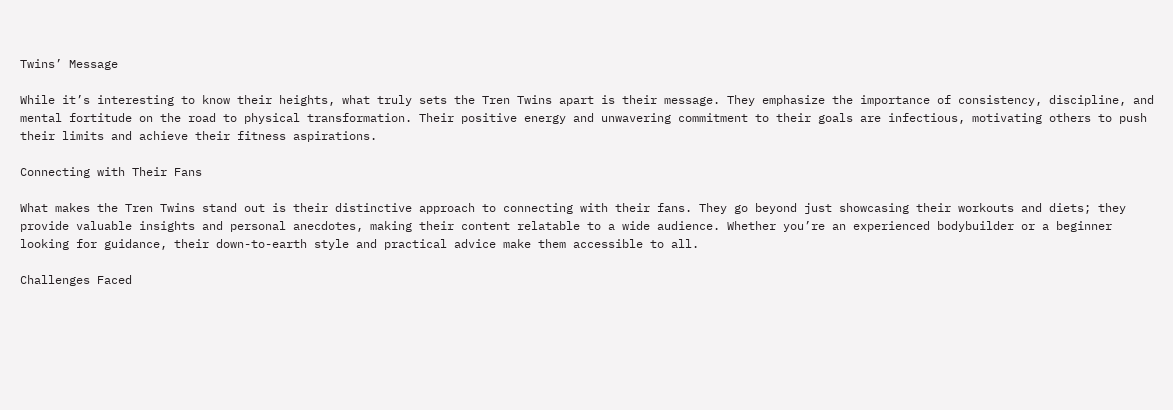Twins’ Message

While it’s interesting to know their heights, what truly sets the Tren Twins apart is their message. They emphasize the importance of consistency, discipline, and mental fortitude on the road to physical transformation. Their positive energy and unwavering commitment to their goals are infectious, motivating others to push their limits and achieve their fitness aspirations.

Connecting with Their Fans

What makes the Tren Twins stand out is their distinctive approach to connecting with their fans. They go beyond just showcasing their workouts and diets; they provide valuable insights and personal anecdotes, making their content relatable to a wide audience. Whether you’re an experienced bodybuilder or a beginner looking for guidance, their down-to-earth style and practical advice make them accessible to all.

Challenges Faced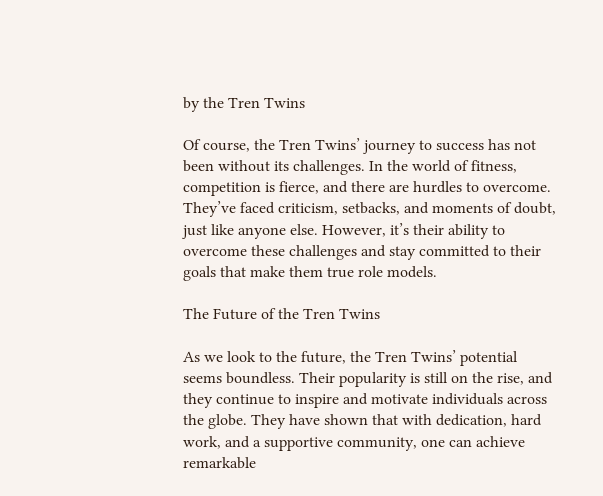by the Tren Twins

Of course, the Tren Twins’ journey to success has not been without its challenges. In the world of fitness, competition is fierce, and there are hurdles to overcome. They’ve faced criticism, setbacks, and moments of doubt, just like anyone else. However, it’s their ability to overcome these challenges and stay committed to their goals that make them true role models.

The Future of the Tren Twins

As we look to the future, the Tren Twins’ potential seems boundless. Their popularity is still on the rise, and they continue to inspire and motivate individuals across the globe. They have shown that with dedication, hard work, and a supportive community, one can achieve remarkable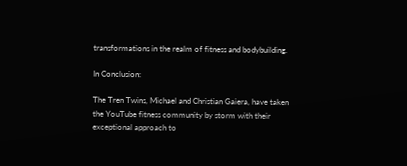transformations in the realm of fitness and bodybuilding.

In Conclusion:

The Tren Twins, Michael and Christian Gaiera, have taken the YouTube fitness community by storm with their exceptional approach to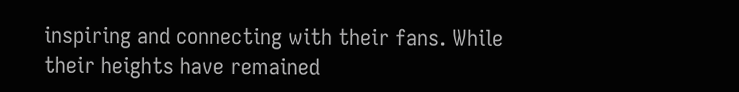inspiring and connecting with their fans. While their heights have remained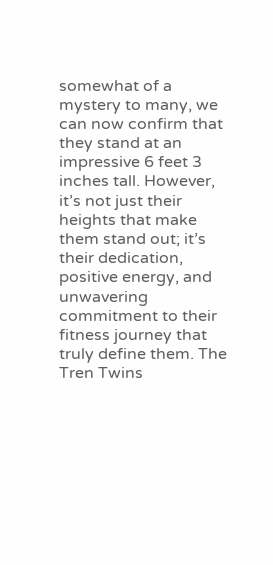somewhat of a mystery to many, we can now confirm that they stand at an impressive 6 feet 3 inches tall. However, it’s not just their heights that make them stand out; it’s their dedication, positive energy, and unwavering commitment to their fitness journey that truly define them. The Tren Twins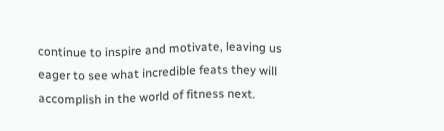continue to inspire and motivate, leaving us eager to see what incredible feats they will accomplish in the world of fitness next.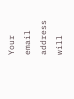Your email address will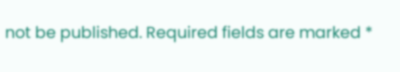not be published. Required fields are marked *